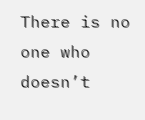There is no one who doesn’t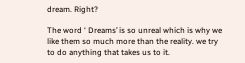dream. Right?

The word ‘ Dreams’ is so unreal which is why we like them so much more than the reality. we try to do anything that takes us to it.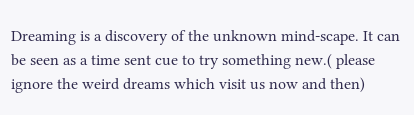Dreaming is a discovery of the unknown mind-scape. It can be seen as a time sent cue to try something new.( please ignore the weird dreams which visit us now and then)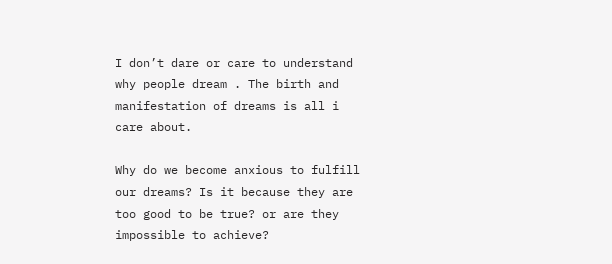I don’t dare or care to understand why people dream . The birth and manifestation of dreams is all i care about.

Why do we become anxious to fulfill our dreams? Is it because they are too good to be true? or are they impossible to achieve?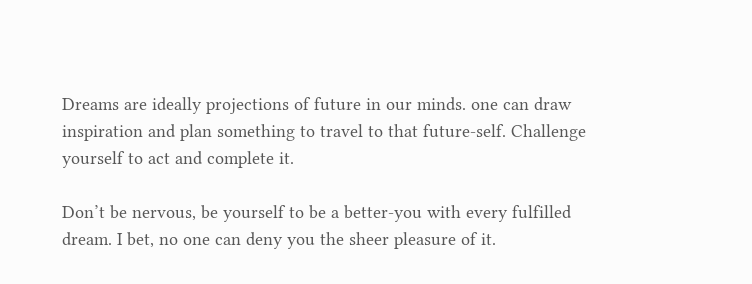Dreams are ideally projections of future in our minds. one can draw inspiration and plan something to travel to that future-self. Challenge yourself to act and complete it.

Don’t be nervous, be yourself to be a better-you with every fulfilled dream. I bet, no one can deny you the sheer pleasure of it.